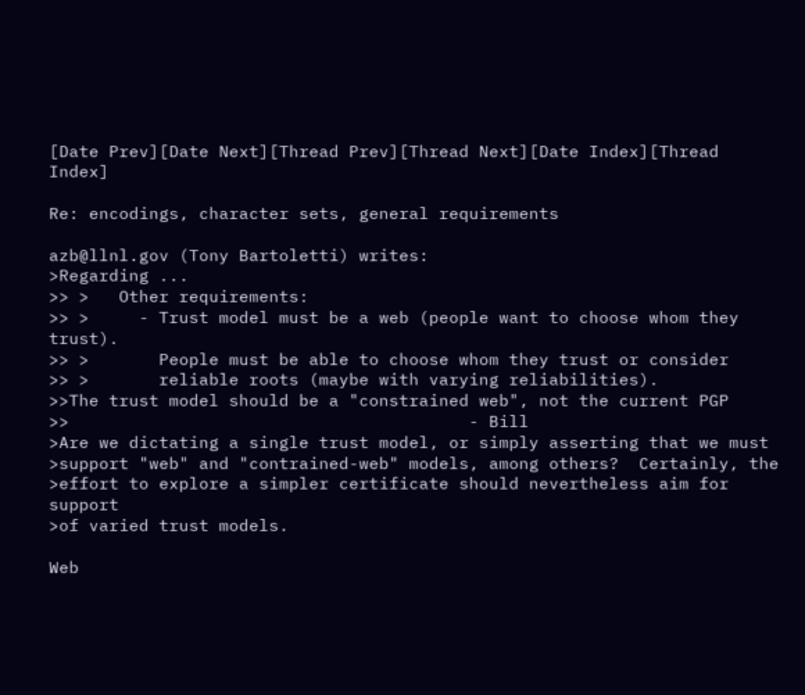[Date Prev][Date Next][Thread Prev][Thread Next][Date Index][Thread Index]

Re: encodings, character sets, general requirements

azb@llnl.gov (Tony Bartoletti) writes:
>Regarding ...
>> >   Other requirements:
>> >     - Trust model must be a web (people want to choose whom they trust).
>> >       People must be able to choose whom they trust or consider
>> >       reliable roots (maybe with varying reliabilities).
>>The trust model should be a "constrained web", not the current PGP
>>                                        - Bill
>Are we dictating a single trust model, or simply asserting that we must
>support "web" and "contrained-web" models, among others?  Certainly, the
>effort to explore a simpler certificate should nevertheless aim for support
>of varied trust models.

Web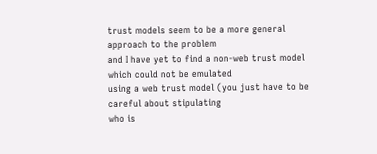trust models seem to be a more general approach to the problem
and I have yet to find a non-web trust model which could not be emulated
using a web trust model (you just have to be careful about stipulating
who is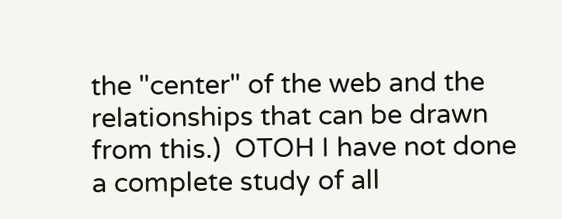the "center" of the web and the relationships that can be drawn
from this.)  OTOH I have not done a complete study of all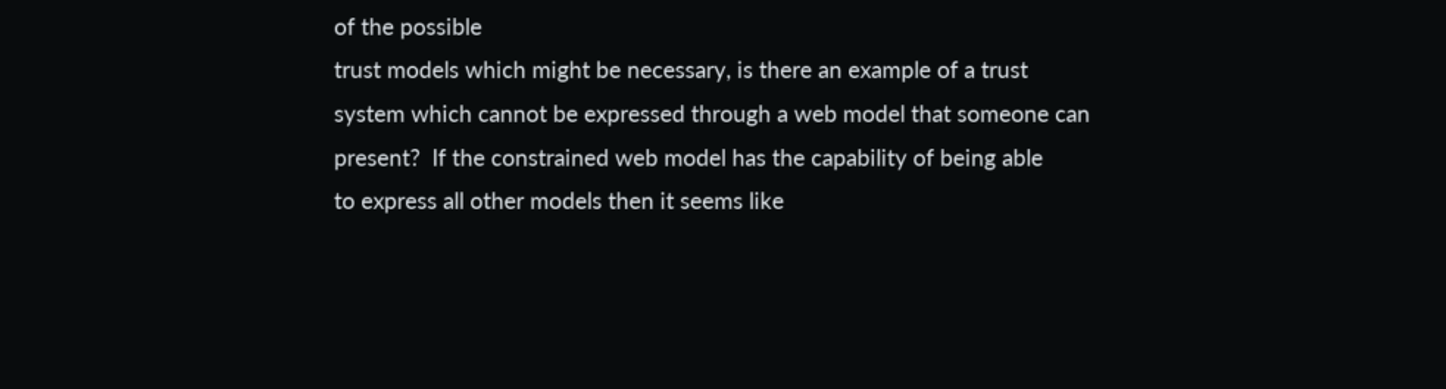of the possible
trust models which might be necessary, is there an example of a trust
system which cannot be expressed through a web model that someone can
present?  If the constrained web model has the capability of being able
to express all other models then it seems like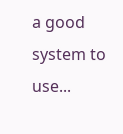a good system to use...